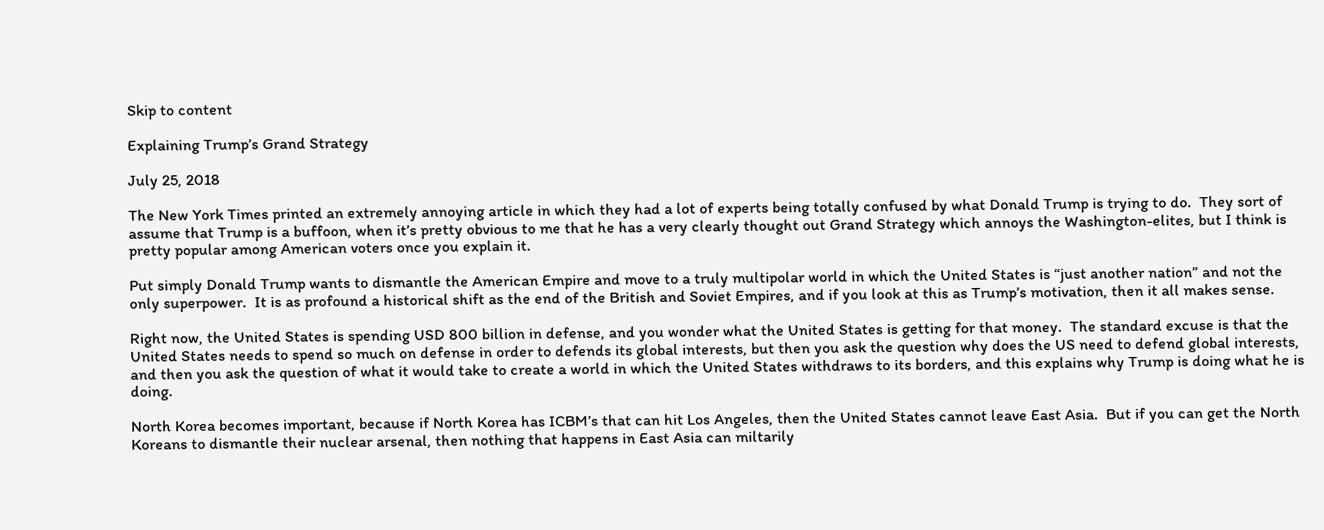Skip to content

Explaining Trump’s Grand Strategy

July 25, 2018

The New York Times printed an extremely annoying article in which they had a lot of experts being totally confused by what Donald Trump is trying to do.  They sort of assume that Trump is a buffoon, when it’s pretty obvious to me that he has a very clearly thought out Grand Strategy which annoys the Washington-elites, but I think is pretty popular among American voters once you explain it.

Put simply Donald Trump wants to dismantle the American Empire and move to a truly multipolar world in which the United States is “just another nation” and not the only superpower.  It is as profound a historical shift as the end of the British and Soviet Empires, and if you look at this as Trump’s motivation, then it all makes sense.

Right now, the United States is spending USD 800 billion in defense, and you wonder what the United States is getting for that money.  The standard excuse is that the United States needs to spend so much on defense in order to defends its global interests, but then you ask the question why does the US need to defend global interests, and then you ask the question of what it would take to create a world in which the United States withdraws to its borders, and this explains why Trump is doing what he is doing.

North Korea becomes important, because if North Korea has ICBM’s that can hit Los Angeles, then the United States cannot leave East Asia.  But if you can get the North Koreans to dismantle their nuclear arsenal, then nothing that happens in East Asia can miltarily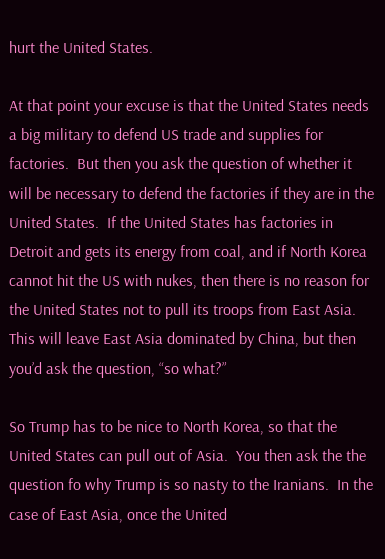hurt the United States.

At that point your excuse is that the United States needs a big military to defend US trade and supplies for factories.  But then you ask the question of whether it will be necessary to defend the factories if they are in the United States.  If the United States has factories in Detroit and gets its energy from coal, and if North Korea cannot hit the US with nukes, then there is no reason for the United States not to pull its troops from East Asia.  This will leave East Asia dominated by China, but then you’d ask the question, “so what?”

So Trump has to be nice to North Korea, so that the United States can pull out of Asia.  You then ask the the question fo why Trump is so nasty to the Iranians.  In the case of East Asia, once the United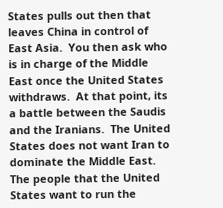States pulls out then that leaves China in control of East Asia.  You then ask who is in charge of the Middle East once the United States withdraws.  At that point, its a battle between the Saudis and the Iranians.  The United States does not want Iran to dominate the Middle East.  The people that the United States want to run the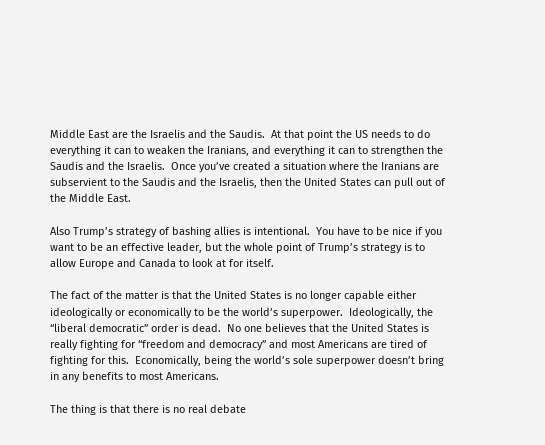Middle East are the Israelis and the Saudis.  At that point the US needs to do everything it can to weaken the Iranians, and everything it can to strengthen the Saudis and the Israelis.  Once you’ve created a situation where the Iranians are subservient to the Saudis and the Israelis, then the United States can pull out of the Middle East.

Also Trump’s strategy of bashing allies is intentional.  You have to be nice if you want to be an effective leader, but the whole point of Trump’s strategy is to allow Europe and Canada to look at for itself.

The fact of the matter is that the United States is no longer capable either ideologically or economically to be the world’s superpower.  Ideologically, the “liberal democratic” order is dead.  No one believes that the United States is really fighting for “freedom and democracy” and most Americans are tired of fighting for this.  Economically, being the world’s sole superpower doesn’t bring in any benefits to most Americans.

The thing is that there is no real debate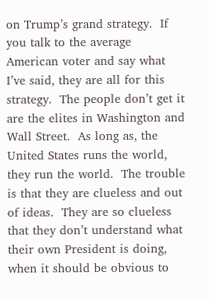on Trump’s grand strategy.  If you talk to the average American voter and say what I’ve said, they are all for this strategy.  The people don’t get it are the elites in Washington and Wall Street.  As long as, the United States runs the world, they run the world.  The trouble is that they are clueless and out of ideas.  They are so clueless that they don’t understand what their own President is doing, when it should be obvious to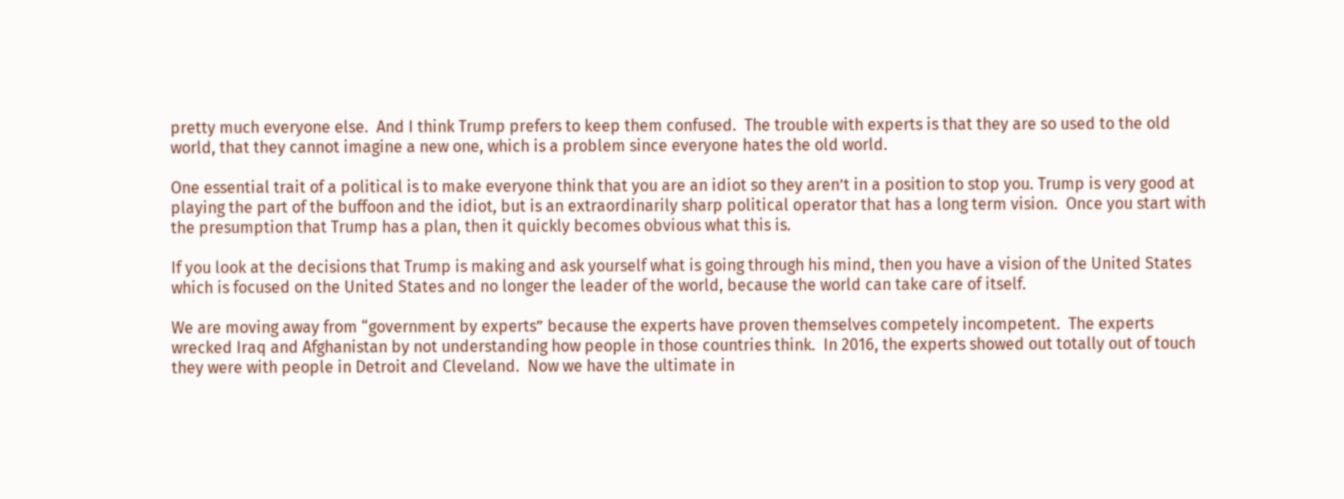pretty much everyone else.  And I think Trump prefers to keep them confused.  The trouble with experts is that they are so used to the old world, that they cannot imagine a new one, which is a problem since everyone hates the old world.

One essential trait of a political is to make everyone think that you are an idiot so they aren’t in a position to stop you. Trump is very good at playing the part of the buffoon and the idiot, but is an extraordinarily sharp political operator that has a long term vision.  Once you start with the presumption that Trump has a plan, then it quickly becomes obvious what this is.

If you look at the decisions that Trump is making and ask yourself what is going through his mind, then you have a vision of the United States which is focused on the United States and no longer the leader of the world, because the world can take care of itself.

We are moving away from “government by experts” because the experts have proven themselves competely incompetent.  The experts wrecked Iraq and Afghanistan by not understanding how people in those countries think.  In 2016, the experts showed out totally out of touch they were with people in Detroit and Cleveland.  Now we have the ultimate in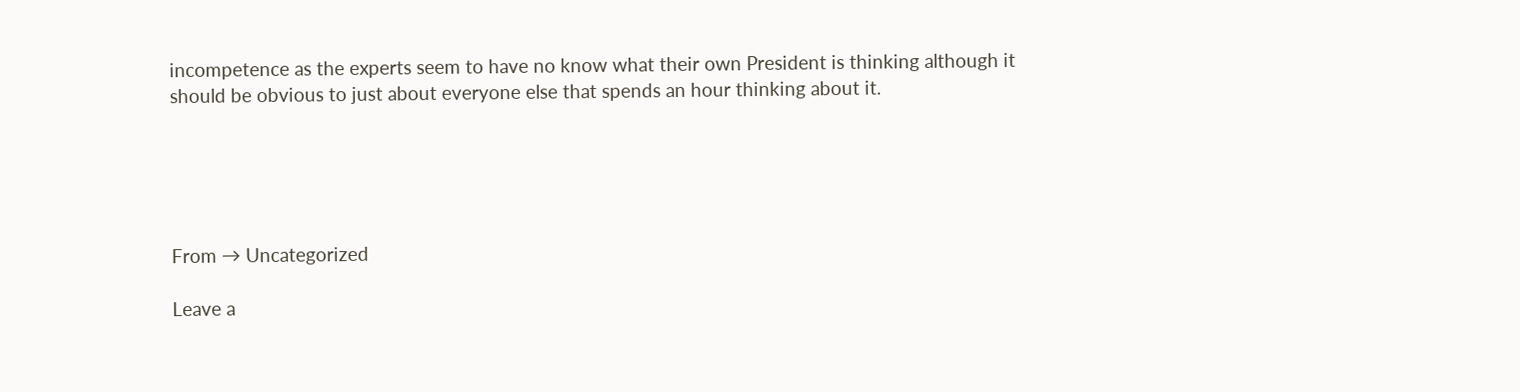incompetence as the experts seem to have no know what their own President is thinking although it should be obvious to just about everyone else that spends an hour thinking about it.





From → Uncategorized

Leave a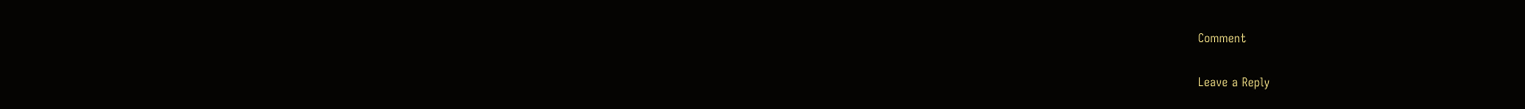Comment

Leave a Reply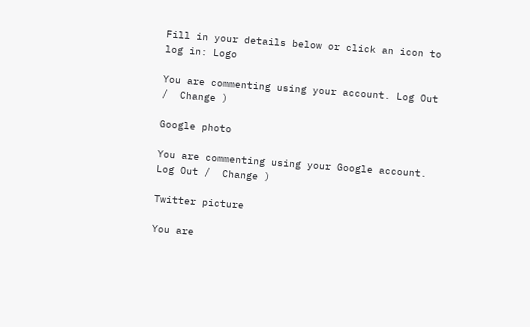Fill in your details below or click an icon to log in: Logo

You are commenting using your account. Log Out /  Change )

Google photo

You are commenting using your Google account. Log Out /  Change )

Twitter picture

You are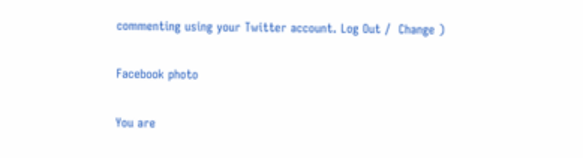commenting using your Twitter account. Log Out /  Change )

Facebook photo

You are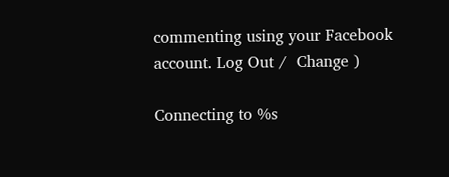commenting using your Facebook account. Log Out /  Change )

Connecting to %s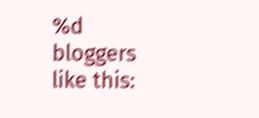%d bloggers like this: